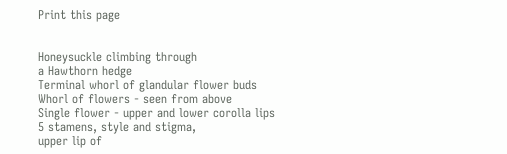Print this page


Honeysuckle climbing through
a Hawthorn hedge
Terminal whorl of glandular flower buds
Whorl of flowers - seen from above
Single flower - upper and lower corolla lips
5 stamens, style and stigma,
upper lip of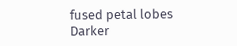fused petal lobes
Darker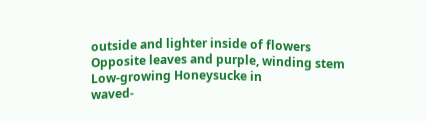outside and lighter inside of flowers
Opposite leaves and purple, winding stem
Low-growing Honeysucke in
waved-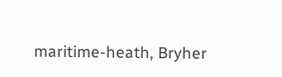maritime-heath, Bryher